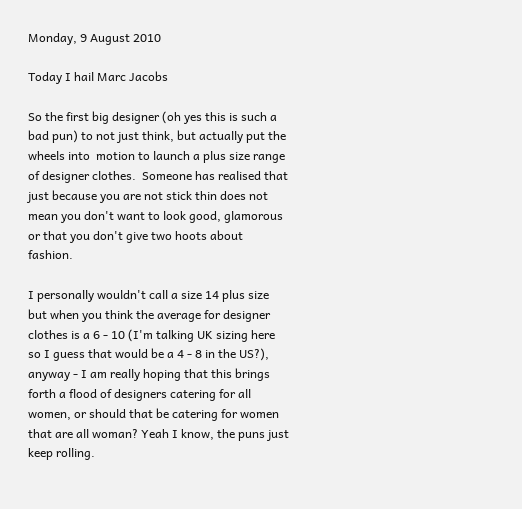Monday, 9 August 2010

Today I hail Marc Jacobs

So the first big designer (oh yes this is such a bad pun) to not just think, but actually put the wheels into  motion to launch a plus size range of designer clothes.  Someone has realised that just because you are not stick thin does not mean you don't want to look good, glamorous or that you don't give two hoots about fashion.

I personally wouldn't call a size 14 plus size but when you think the average for designer clothes is a 6 - 10 (I'm talking UK sizing here so I guess that would be a 4 - 8 in the US?), anyway - I am really hoping that this brings forth a flood of designers catering for all women, or should that be catering for women that are all woman? Yeah I know, the puns just keep rolling.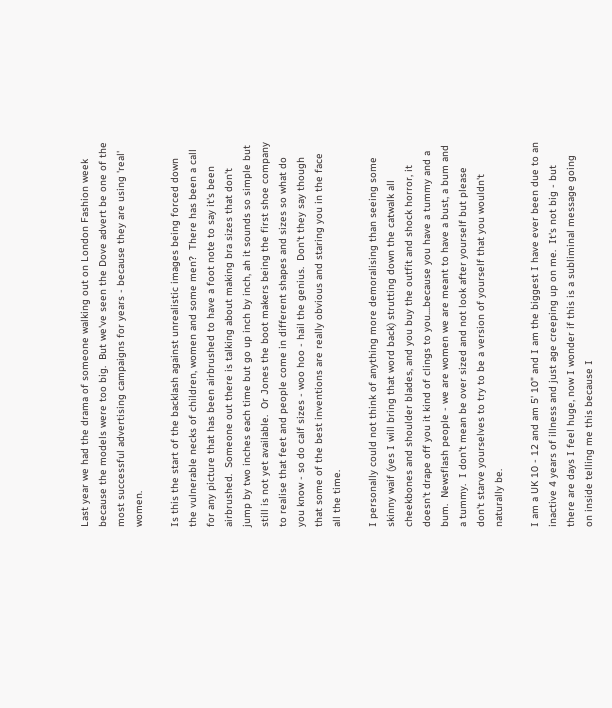Last year we had the drama of someone walking out on London Fashion week because the models were too big.  But we've seen the Dove advert be one of the most successful advertising campaigns for years - because they are using 'real' women.

Is this the start of the backlash against unrealistic images being forced down the vulnerable necks of children, women and some men?  There has been a call for any picture that has been airbrushed to have a foot note to say it's been airbrushed.  Someone out there is talking about making bra sizes that don't jump by two inches each time but go up inch by inch, ah it sounds so simple but still is not yet available.  Or Jones the boot makers being the first shoe company to realise that feet and people come in different shapes and sizes so what do you know - so do calf sizes - woo hoo - hail the genius.  Don't they say though that some of the best inventions are really obvious and staring you in the face all the time.

I personally could not think of anything more demoralising than seeing some skinny waif (yes I will bring that word back) strutting down the catwalk all cheekbones and shoulder blades, and you buy the outfit and shock horror, it doesn't drape off you it kind of clings to you....because you have a tummy and a bum.  Newsflash people - we are women we are meant to have a bust, a bum and a tummy.  I don't mean be over sized and not look after yourself but please don't starve yourselves to try to be a version of yourself that you wouldn't naturally be.

I am a UK 10 - 12 and am 5' 10" and I am the biggest I have ever been due to an inactive 4 years of illness and just age creeping up on me.  It's not big - but there are days I feel huge, now I wonder if this is a subliminal message going on inside telling me this because I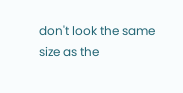don't look the same size as the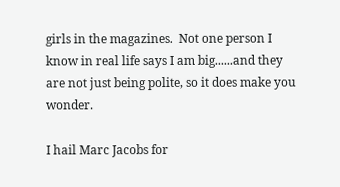girls in the magazines.  Not one person I know in real life says I am big......and they are not just being polite, so it does make you wonder.

I hail Marc Jacobs for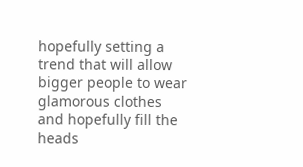hopefully setting a trend that will allow bigger people to wear glamorous clothes and hopefully fill the heads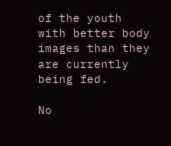of the youth with better body images than they are currently being fed.

No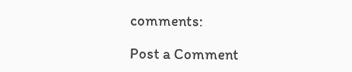comments:

Post a Comment